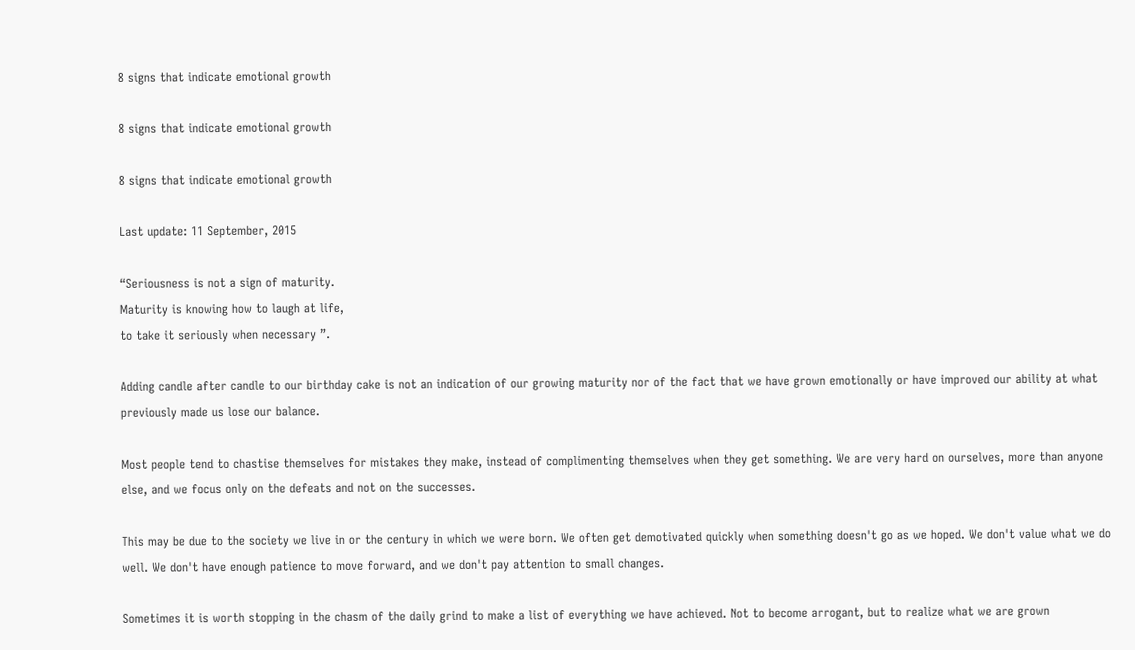8 signs that indicate emotional growth

8 signs that indicate emotional growth

8 signs that indicate emotional growth

Last update: 11 September, 2015

“Seriousness is not a sign of maturity.
Maturity is knowing how to laugh at life,
to take it seriously when necessary ”.

Adding candle after candle to our birthday cake is not an indication of our growing maturity nor of the fact that we have grown emotionally or have improved our ability at what previously made us lose our balance.

Most people tend to chastise themselves for mistakes they make, instead of complimenting themselves when they get something. We are very hard on ourselves, more than anyone else, and we focus only on the defeats and not on the successes.

This may be due to the society we live in or the century in which we were born. We often get demotivated quickly when something doesn't go as we hoped. We don't value what we do well. We don't have enough patience to move forward, and we don't pay attention to small changes.

Sometimes it is worth stopping in the chasm of the daily grind to make a list of everything we have achieved. Not to become arrogant, but to realize what we are grown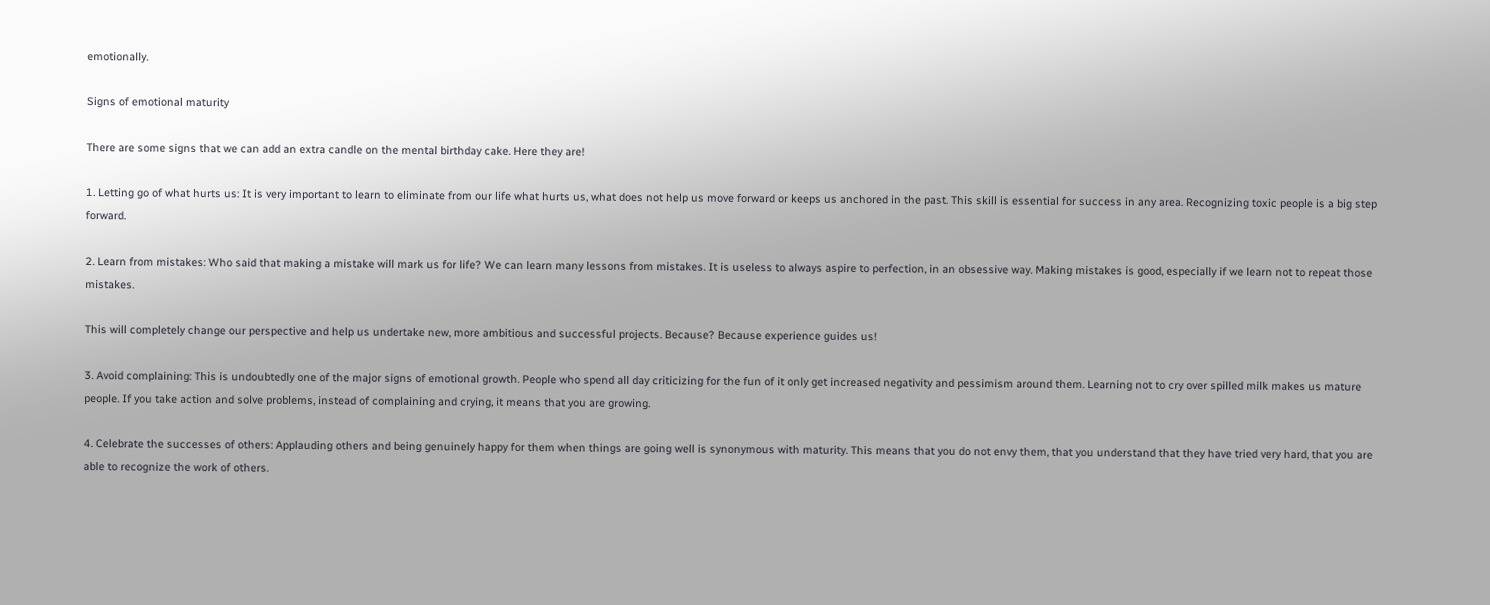emotionally.

Signs of emotional maturity

There are some signs that we can add an extra candle on the mental birthday cake. Here they are!

1. Letting go of what hurts us: It is very important to learn to eliminate from our life what hurts us, what does not help us move forward or keeps us anchored in the past. This skill is essential for success in any area. Recognizing toxic people is a big step forward.

2. Learn from mistakes: Who said that making a mistake will mark us for life? We can learn many lessons from mistakes. It is useless to always aspire to perfection, in an obsessive way. Making mistakes is good, especially if we learn not to repeat those mistakes.

This will completely change our perspective and help us undertake new, more ambitious and successful projects. Because? Because experience guides us!

3. Avoid complaining: This is undoubtedly one of the major signs of emotional growth. People who spend all day criticizing for the fun of it only get increased negativity and pessimism around them. Learning not to cry over spilled milk makes us mature people. If you take action and solve problems, instead of complaining and crying, it means that you are growing.

4. Celebrate the successes of others: Applauding others and being genuinely happy for them when things are going well is synonymous with maturity. This means that you do not envy them, that you understand that they have tried very hard, that you are able to recognize the work of others.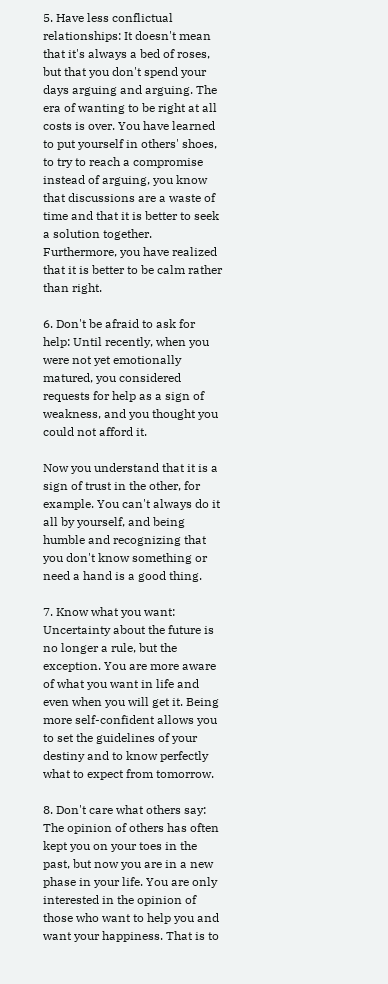5. Have less conflictual relationships: It doesn't mean that it's always a bed of roses, but that you don't spend your days arguing and arguing. The era of wanting to be right at all costs is over. You have learned to put yourself in others' shoes, to try to reach a compromise instead of arguing, you know that discussions are a waste of time and that it is better to seek a solution together. Furthermore, you have realized that it is better to be calm rather than right.

6. Don't be afraid to ask for help: Until recently, when you were not yet emotionally matured, you considered requests for help as a sign of weakness, and you thought you could not afford it.

Now you understand that it is a sign of trust in the other, for example. You can't always do it all by yourself, and being humble and recognizing that you don't know something or need a hand is a good thing.

7. Know what you want: Uncertainty about the future is no longer a rule, but the exception. You are more aware of what you want in life and even when you will get it. Being more self-confident allows you to set the guidelines of your destiny and to know perfectly what to expect from tomorrow.

8. Don't care what others say: The opinion of others has often kept you on your toes in the past, but now you are in a new phase in your life. You are only interested in the opinion of those who want to help you and want your happiness. That is to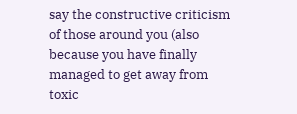say the constructive criticism of those around you (also because you have finally managed to get away from toxic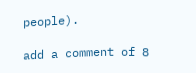people).

add a comment of 8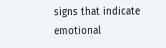signs that indicate emotional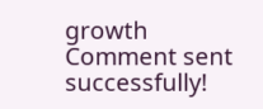growth
Comment sent successfully!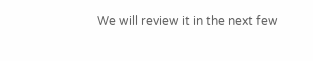We will review it in the next few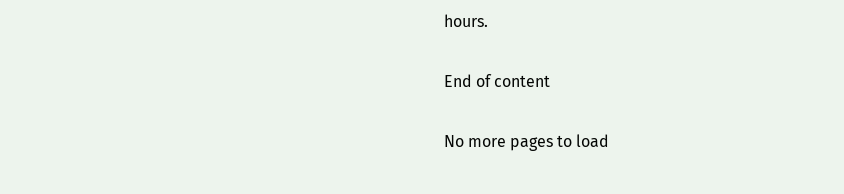hours.

End of content

No more pages to load